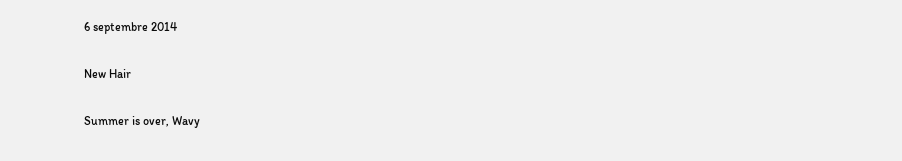6 septembre 2014

New Hair

Summer is over, Wavy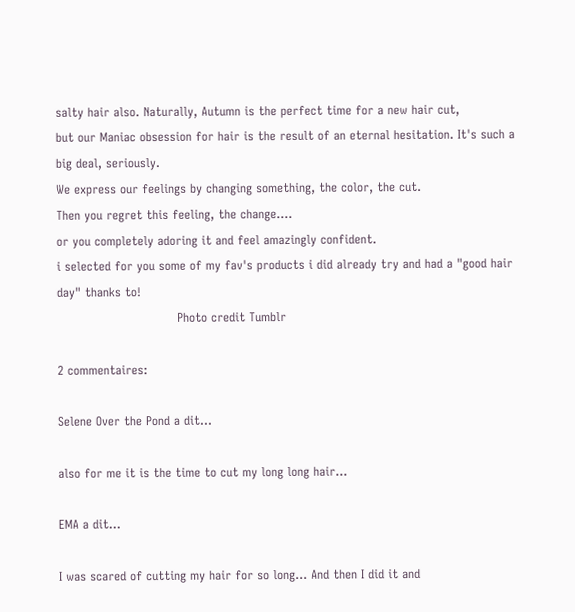salty hair also. Naturally, Autumn is the perfect time for a new hair cut,
but our Maniac obsession for hair is the result of an eternal hesitation. It's such a big deal, seriously.
We express our feelings by changing something, the color, the cut.
Then you regret this feeling, the change....
or you completely adoring it and feel amazingly confident.
i selected for you some of my fav's products i did already try and had a "good hair day" thanks to!
                              Photo credit Tumblr

2 commentaires:

Selene Over the Pond a dit…

also for me it is the time to cut my long long hair...

EMA a dit…

I was scared of cutting my hair for so long... And then I did it and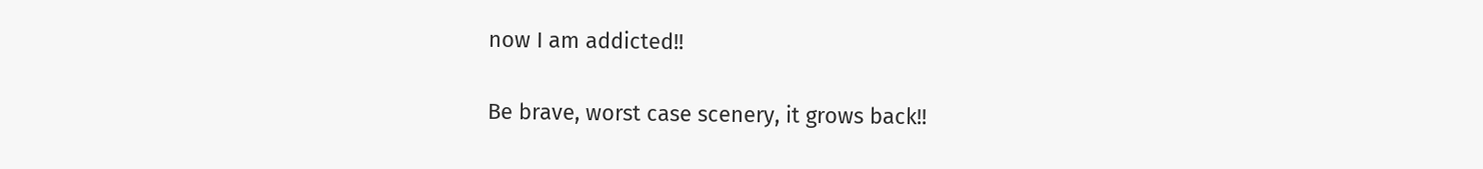now I am addicted!!

Be brave, worst case scenery, it grows back!!